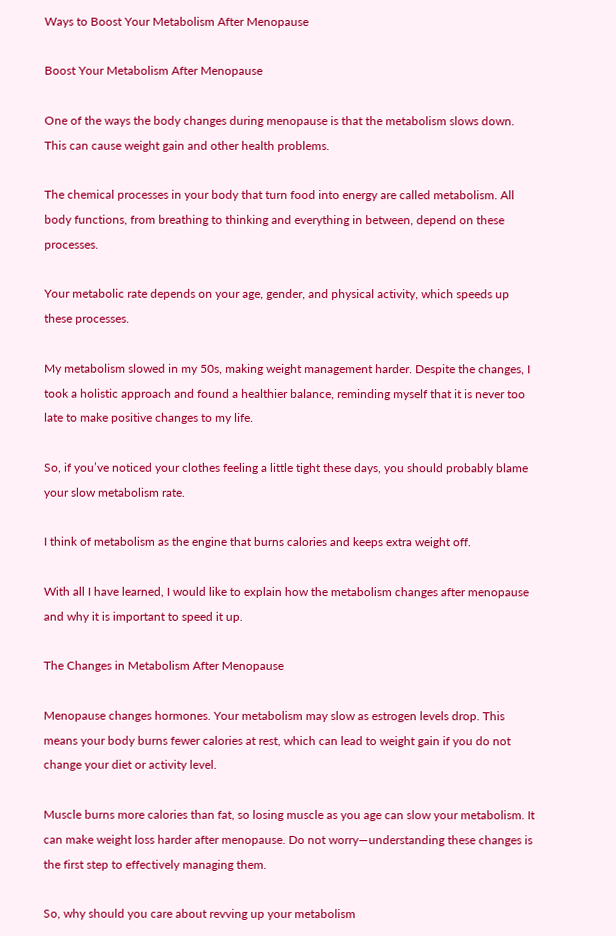Ways to Boost Your Metabolism After Menopause

Boost Your Metabolism After Menopause

One of the ways the body changes during menopause is that the metabolism slows down. This can cause weight gain and other health problems.

The chemical processes in your body that turn food into energy are called metabolism. All body functions, from breathing to thinking and everything in between, depend on these processes.

Your metabolic rate depends on your age, gender, and physical activity, which speeds up these processes.

My metabolism slowed in my 50s, making weight management harder. Despite the changes, I took a holistic approach and found a healthier balance, reminding myself that it is never too late to make positive changes to my life.

So, if you’ve noticed your clothes feeling a little tight these days, you should probably blame your slow metabolism rate.

I think of metabolism as the engine that burns calories and keeps extra weight off.

With all I have learned, I would like to explain how the metabolism changes after menopause and why it is important to speed it up.

The Changes in Metabolism After Menopause

Menopause changes hormones. Your metabolism may slow as estrogen levels drop. This means your body burns fewer calories at rest, which can lead to weight gain if you do not change your diet or activity level.

Muscle burns more calories than fat, so losing muscle as you age can slow your metabolism. It can make weight loss harder after menopause. Do not worry—understanding these changes is the first step to effectively managing them.

So, why should you care about revving up your metabolism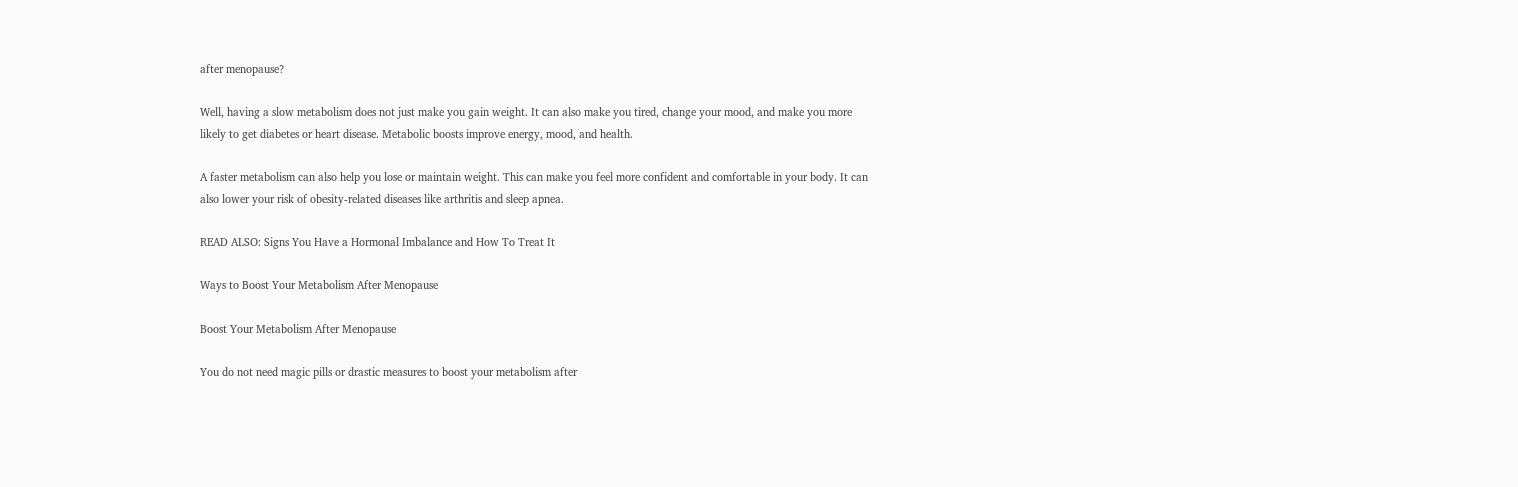after menopause?

Well, having a slow metabolism does not just make you gain weight. It can also make you tired, change your mood, and make you more likely to get diabetes or heart disease. Metabolic boosts improve energy, mood, and health.

A faster metabolism can also help you lose or maintain weight. This can make you feel more confident and comfortable in your body. It can also lower your risk of obesity-related diseases like arthritis and sleep apnea.

READ ALSO: Signs You Have a Hormonal Imbalance and How To Treat It

Ways to Boost Your Metabolism After Menopause

Boost Your Metabolism After Menopause

You do not need magic pills or drastic measures to boost your metabolism after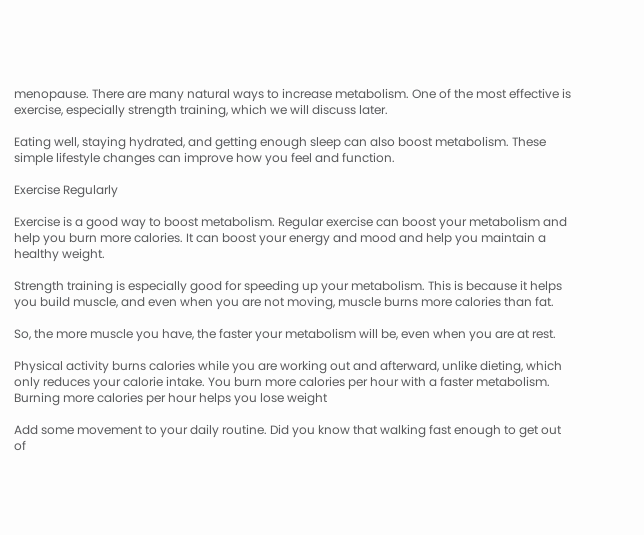menopause. There are many natural ways to increase metabolism. One of the most effective is exercise, especially strength training, which we will discuss later.

Eating well, staying hydrated, and getting enough sleep can also boost metabolism. These simple lifestyle changes can improve how you feel and function.

Exercise Regularly

Exercise is a good way to boost metabolism. Regular exercise can boost your metabolism and help you burn more calories. It can boost your energy and mood and help you maintain a healthy weight.

Strength training is especially good for speeding up your metabolism. This is because it helps you build muscle, and even when you are not moving, muscle burns more calories than fat.

So, the more muscle you have, the faster your metabolism will be, even when you are at rest.

Physical activity burns calories while you are working out and afterward, unlike dieting, which only reduces your calorie intake. You burn more calories per hour with a faster metabolism. Burning more calories per hour helps you lose weight

Add some movement to your daily routine. Did you know that walking fast enough to get out of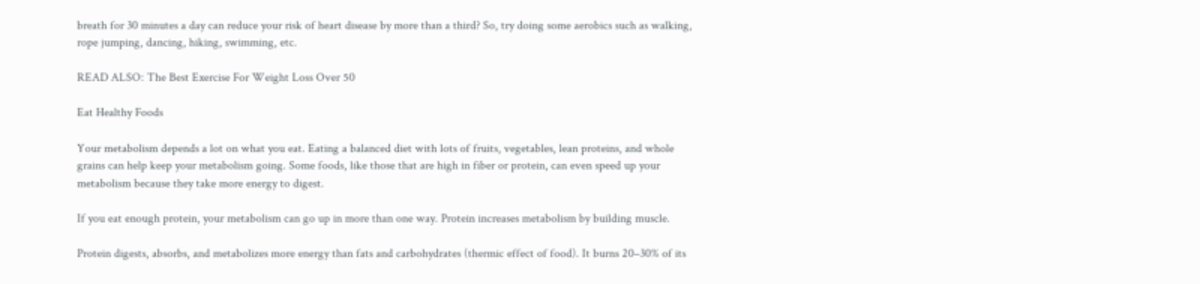breath for 30 minutes a day can reduce your risk of heart disease by more than a third? So, try doing some aerobics such as walking, rope jumping, dancing, hiking, swimming, etc.

READ ALSO: The Best Exercise For Weight Loss Over 50

Eat Healthy Foods

Your metabolism depends a lot on what you eat. Eating a balanced diet with lots of fruits, vegetables, lean proteins, and whole grains can help keep your metabolism going. Some foods, like those that are high in fiber or protein, can even speed up your metabolism because they take more energy to digest.

If you eat enough protein, your metabolism can go up in more than one way. Protein increases metabolism by building muscle.

Protein digests, absorbs, and metabolizes more energy than fats and carbohydrates (thermic effect of food). It burns 20–30% of its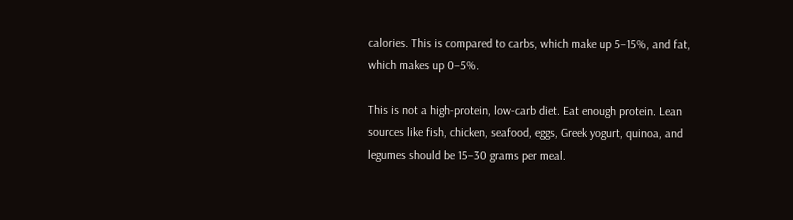calories. This is compared to carbs, which make up 5–15%, and fat, which makes up 0–5%.

This is not a high-protein, low-carb diet. Eat enough protein. Lean sources like fish, chicken, seafood, eggs, Greek yogurt, quinoa, and legumes should be 15–30 grams per meal.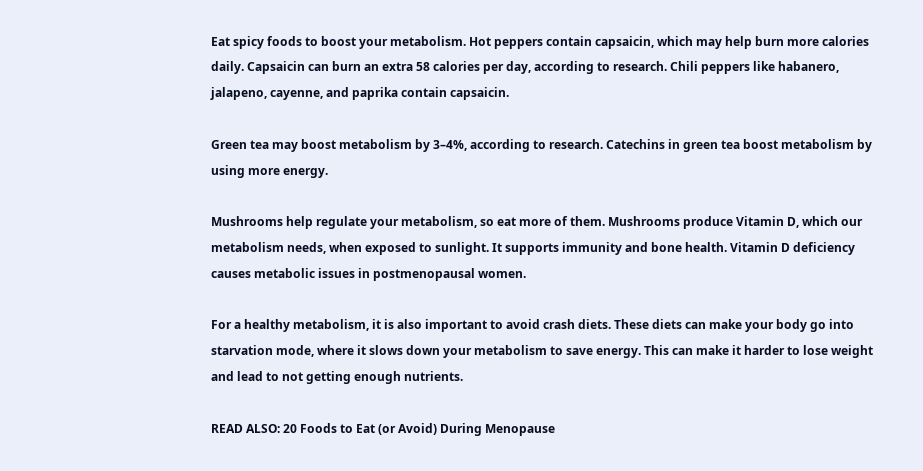Eat spicy foods to boost your metabolism. Hot peppers contain capsaicin, which may help burn more calories daily. Capsaicin can burn an extra 58 calories per day, according to research. Chili peppers like habanero, jalapeno, cayenne, and paprika contain capsaicin.

Green tea may boost metabolism by 3–4%, according to research. Catechins in green tea boost metabolism by using more energy.

Mushrooms help regulate your metabolism, so eat more of them. Mushrooms produce Vitamin D, which our metabolism needs, when exposed to sunlight. It supports immunity and bone health. Vitamin D deficiency causes metabolic issues in postmenopausal women.

For a healthy metabolism, it is also important to avoid crash diets. These diets can make your body go into starvation mode, where it slows down your metabolism to save energy. This can make it harder to lose weight and lead to not getting enough nutrients.

READ ALSO: 20 Foods to Eat (or Avoid) During Menopause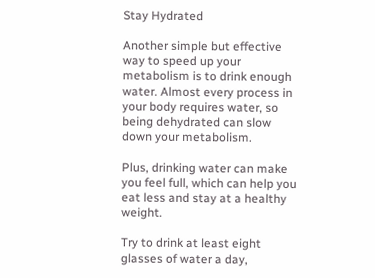Stay Hydrated

Another simple but effective way to speed up your metabolism is to drink enough water. Almost every process in your body requires water, so being dehydrated can slow down your metabolism.

Plus, drinking water can make you feel full, which can help you eat less and stay at a healthy weight.

Try to drink at least eight glasses of water a day,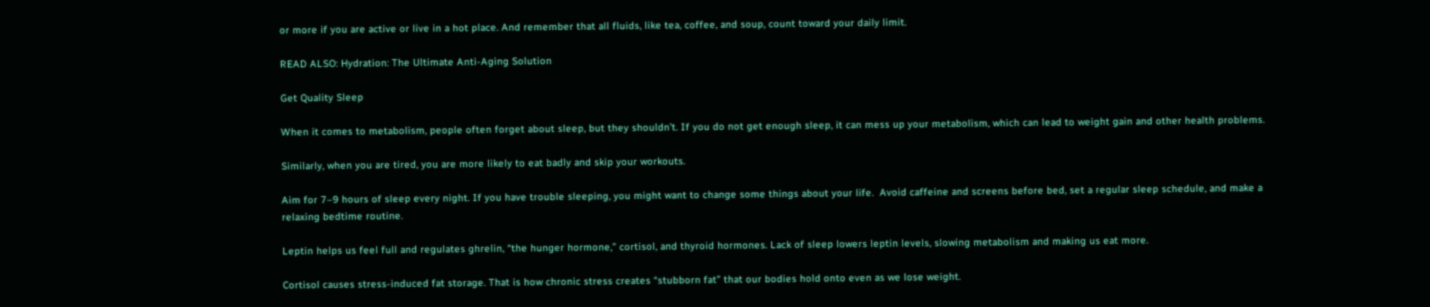or more if you are active or live in a hot place. And remember that all fluids, like tea, coffee, and soup, count toward your daily limit.

READ ALSO: Hydration: The Ultimate Anti-Aging Solution

Get Quality Sleep

When it comes to metabolism, people often forget about sleep, but they shouldn’t. If you do not get enough sleep, it can mess up your metabolism, which can lead to weight gain and other health problems.

Similarly, when you are tired, you are more likely to eat badly and skip your workouts.

Aim for 7–9 hours of sleep every night. If you have trouble sleeping, you might want to change some things about your life.  Avoid caffeine and screens before bed, set a regular sleep schedule, and make a relaxing bedtime routine.

Leptin helps us feel full and regulates ghrelin, “the hunger hormone,” cortisol, and thyroid hormones. Lack of sleep lowers leptin levels, slowing metabolism and making us eat more.

Cortisol causes stress-induced fat storage. That is how chronic stress creates “stubborn fat” that our bodies hold onto even as we lose weight.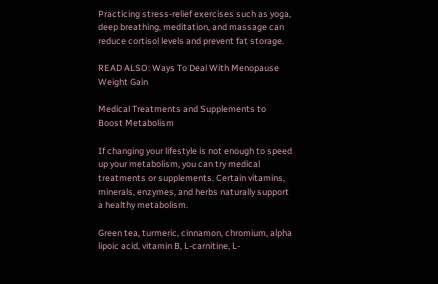Practicing stress-relief exercises such as yoga, deep breathing, meditation, and massage can reduce cortisol levels and prevent fat storage.

READ ALSO: Ways To Deal With Menopause Weight Gain

Medical Treatments and Supplements to Boost Metabolism

If changing your lifestyle is not enough to speed up your metabolism, you can try medical treatments or supplements. Certain vitamins, minerals, enzymes, and herbs naturally support a healthy metabolism.

Green tea, turmeric, cinnamon, chromium, alpha lipoic acid, vitamin B, L-carnitine, L-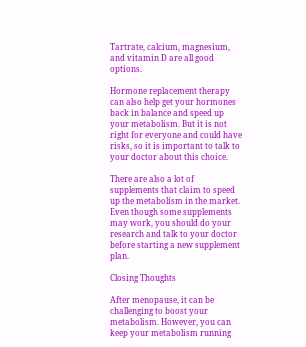Tartrate, calcium, magnesium, and vitamin D are all good options.

Hormone replacement therapy can also help get your hormones back in balance and speed up your metabolism. But it is not right for everyone and could have risks, so it is important to talk to your doctor about this choice.

There are also a lot of supplements that claim to speed up the metabolism in the market. Even though some supplements may work, you should do your research and talk to your doctor before starting a new supplement plan.

Closing Thoughts

After menopause, it can be challenging to boost your metabolism. However, you can keep your metabolism running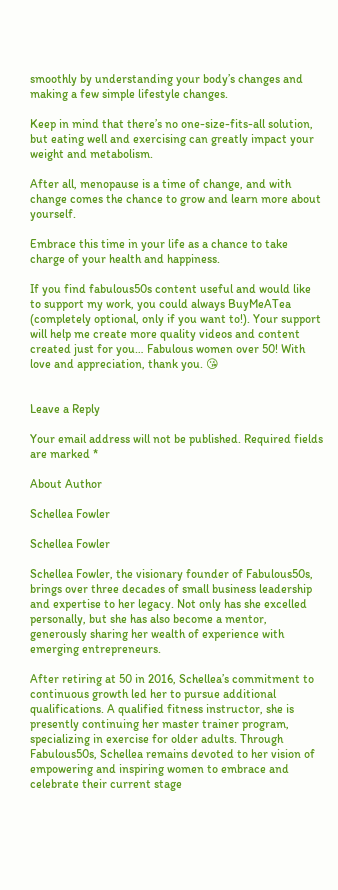smoothly by understanding your body’s changes and making a few simple lifestyle changes.

Keep in mind that there’s no one-size-fits-all solution, but eating well and exercising can greatly impact your weight and metabolism.

After all, menopause is a time of change, and with change comes the chance to grow and learn more about yourself.

Embrace this time in your life as a chance to take charge of your health and happiness.

If you find fabulous50s content useful and would like to support my work, you could always BuyMeATea  (completely optional, only if you want to!). Your support will help me create more quality videos and content created just for you… Fabulous women over 50! With love and appreciation, thank you. 😘


Leave a Reply

Your email address will not be published. Required fields are marked *

About Author

Schellea Fowler

Schellea Fowler

Schellea Fowler, the visionary founder of Fabulous50s, brings over three decades of small business leadership and expertise to her legacy. Not only has she excelled personally, but she has also become a mentor, generously sharing her wealth of experience with emerging entrepreneurs.

After retiring at 50 in 2016, Schellea’s commitment to continuous growth led her to pursue additional qualifications. A qualified fitness instructor, she is presently continuing her master trainer program, specializing in exercise for older adults. Through Fabulous50s, Schellea remains devoted to her vision of empowering and inspiring women to embrace and celebrate their current stage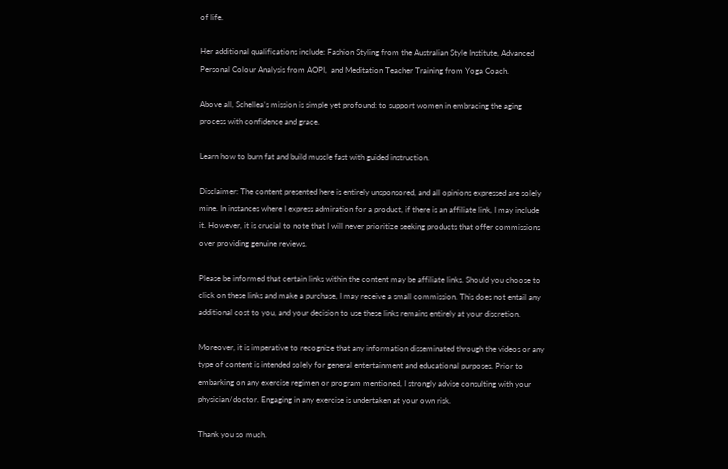of life.

Her additional qualifications include: Fashion Styling from the Australian Style Institute, Advanced Personal Colour Analysis from AOPI,  and Meditation Teacher Training from Yoga Coach.

Above all, Schellea’s mission is simple yet profound: to support women in embracing the aging process with confidence and grace.

Learn how to burn fat and build muscle fast with guided instruction.

Disclaimer: The content presented here is entirely unsponsored, and all opinions expressed are solely mine. In instances where I express admiration for a product, if there is an affiliate link, I may include it. However, it is crucial to note that I will never prioritize seeking products that offer commissions over providing genuine reviews.

Please be informed that certain links within the content may be affiliate links. Should you choose to click on these links and make a purchase, I may receive a small commission. This does not entail any additional cost to you, and your decision to use these links remains entirely at your discretion.

Moreover, it is imperative to recognize that any information disseminated through the videos or any type of content is intended solely for general entertainment and educational purposes. Prior to embarking on any exercise regimen or program mentioned, I strongly advise consulting with your physician/doctor. Engaging in any exercise is undertaken at your own risk.

Thank you so much.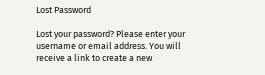Lost Password

Lost your password? Please enter your username or email address. You will receive a link to create a new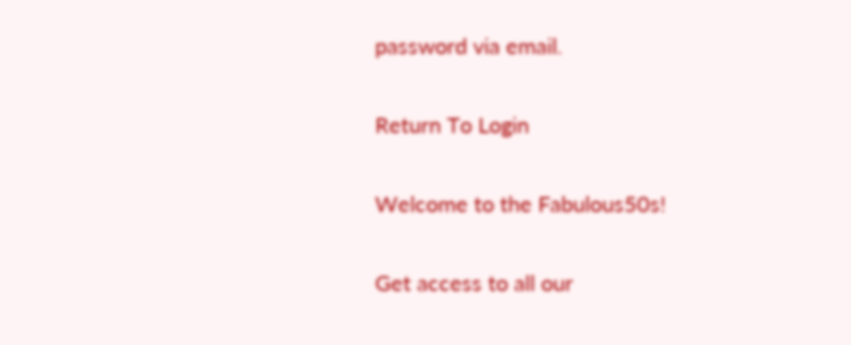password via email.

Return To Login

Welcome to the Fabulous50s!

Get access to all our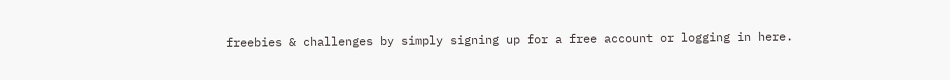freebies & challenges by simply signing up for a free account or logging in here.